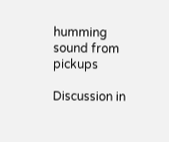humming sound from pickups

Discussion in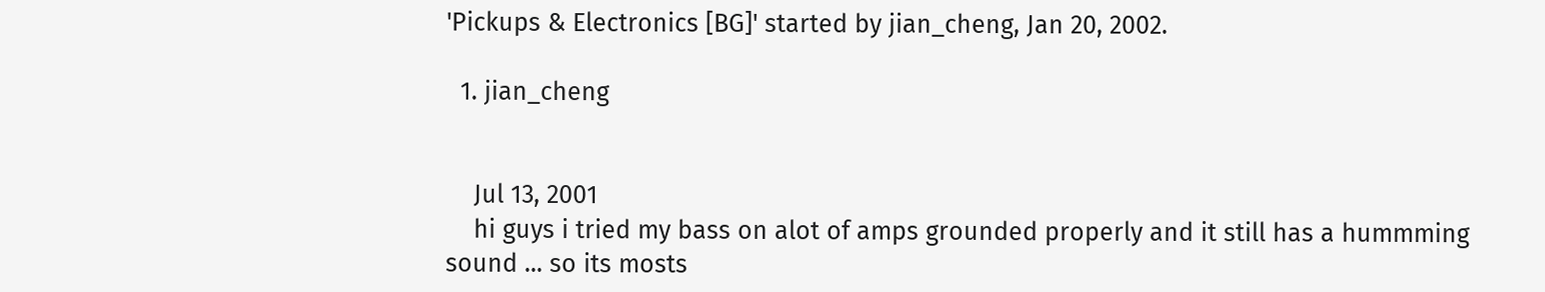'Pickups & Electronics [BG]' started by jian_cheng, Jan 20, 2002.

  1. jian_cheng


    Jul 13, 2001
    hi guys i tried my bass on alot of amps grounded properly and it still has a hummming sound ... so its mosts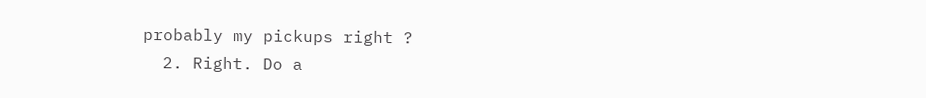probably my pickups right ?
  2. Right. Do a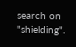search on "shielding".